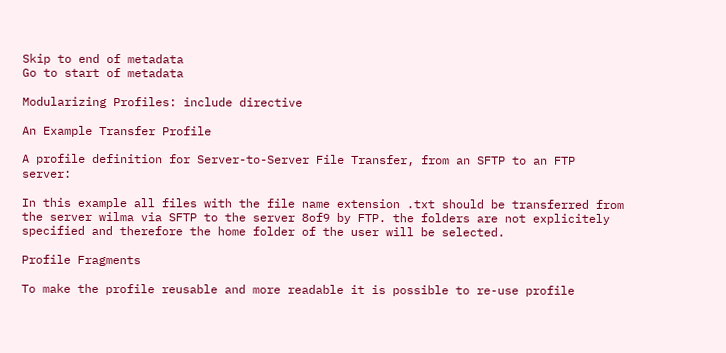Skip to end of metadata
Go to start of metadata

Modularizing Profiles: include directive

An Example Transfer Profile

A profile definition for Server-to-Server File Transfer, from an SFTP to an FTP server:

In this example all files with the file name extension .txt should be transferred from the server wilma via SFTP to the server 8of9 by FTP. the folders are not explicitely specified and therefore the home folder of the user will be selected.

Profile Fragments

To make the profile reusable and more readable it is possible to re-use profile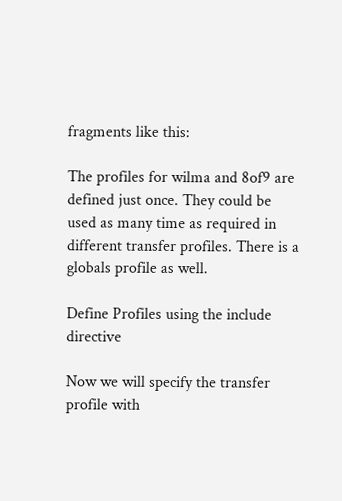fragments like this:

The profiles for wilma and 8of9 are defined just once. They could be used as many time as required in different transfer profiles. There is a globals profile as well.

Define Profiles using the include directive

Now we will specify the transfer profile with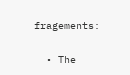fragements:

  • The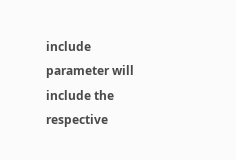include parameter will include the respective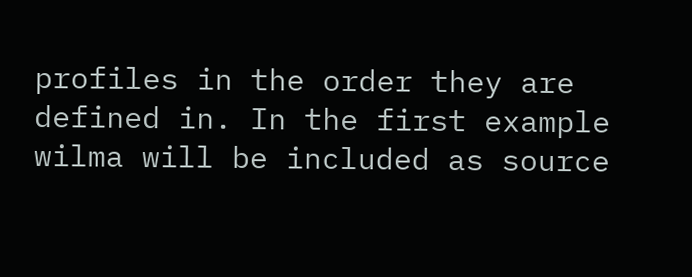profiles in the order they are defined in. In the first example wilma will be included as source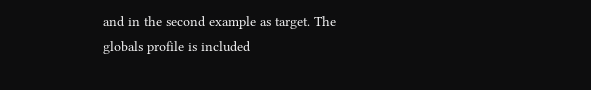and in the second example as target. The globals profile is included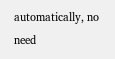automatically, no need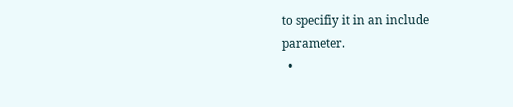to specifiy it in an include parameter.
  •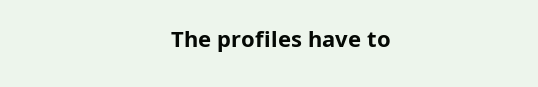The profiles have to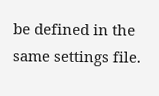be defined in the same settings file.